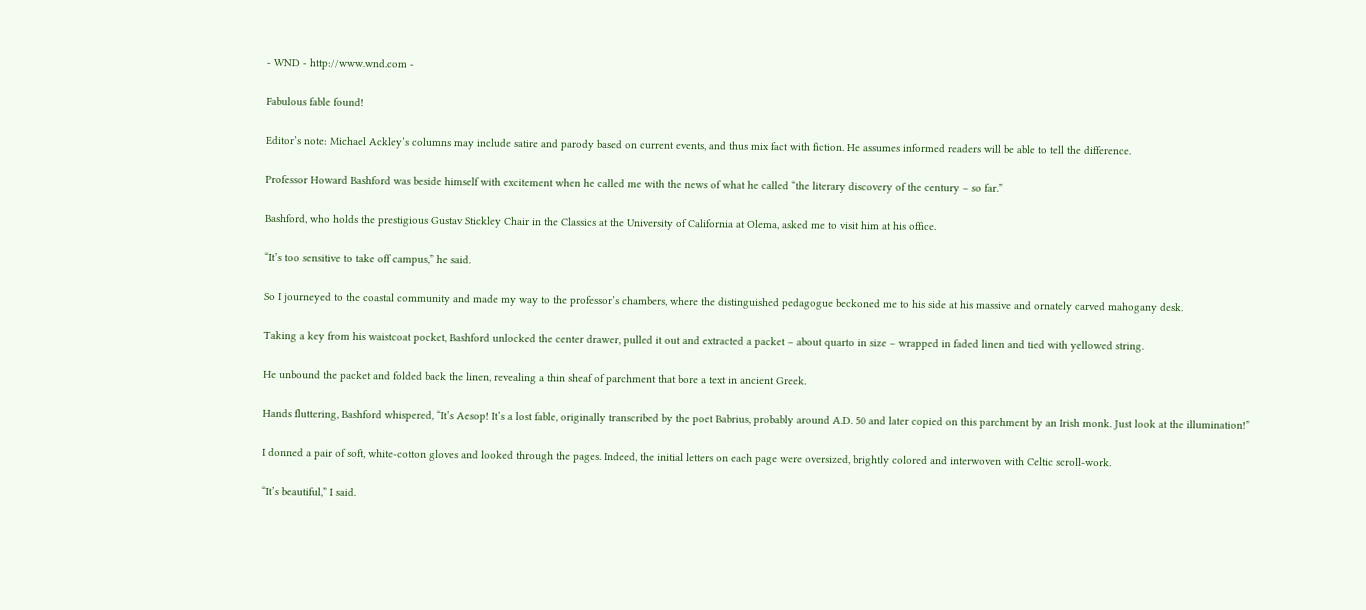- WND - http://www.wnd.com -

Fabulous fable found!

Editor’s note: Michael Ackley’s columns may include satire and parody based on current events, and thus mix fact with fiction. He assumes informed readers will be able to tell the difference.

Professor Howard Bashford was beside himself with excitement when he called me with the news of what he called “the literary discovery of the century – so far.”

Bashford, who holds the prestigious Gustav Stickley Chair in the Classics at the University of California at Olema, asked me to visit him at his office.

“It’s too sensitive to take off campus,” he said.

So I journeyed to the coastal community and made my way to the professor’s chambers, where the distinguished pedagogue beckoned me to his side at his massive and ornately carved mahogany desk.

Taking a key from his waistcoat pocket, Bashford unlocked the center drawer, pulled it out and extracted a packet – about quarto in size – wrapped in faded linen and tied with yellowed string.

He unbound the packet and folded back the linen, revealing a thin sheaf of parchment that bore a text in ancient Greek.

Hands fluttering, Bashford whispered, “It’s Aesop! It’s a lost fable, originally transcribed by the poet Babrius, probably around A.D. 50 and later copied on this parchment by an Irish monk. Just look at the illumination!”

I donned a pair of soft, white-cotton gloves and looked through the pages. Indeed, the initial letters on each page were oversized, brightly colored and interwoven with Celtic scroll-work.

“It’s beautiful,” I said.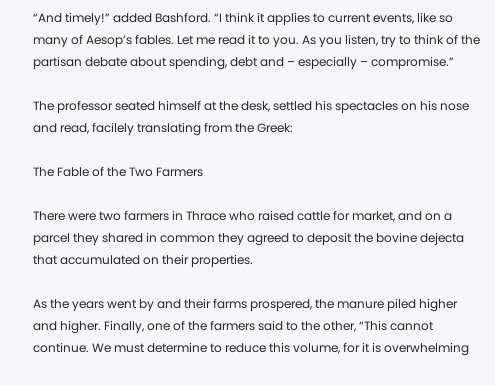“And timely!” added Bashford. “I think it applies to current events, like so many of Aesop’s fables. Let me read it to you. As you listen, try to think of the partisan debate about spending, debt and – especially – compromise.”

The professor seated himself at the desk, settled his spectacles on his nose and read, facilely translating from the Greek:

The Fable of the Two Farmers

There were two farmers in Thrace who raised cattle for market, and on a parcel they shared in common they agreed to deposit the bovine dejecta that accumulated on their properties.

As the years went by and their farms prospered, the manure piled higher and higher. Finally, one of the farmers said to the other, “This cannot continue. We must determine to reduce this volume, for it is overwhelming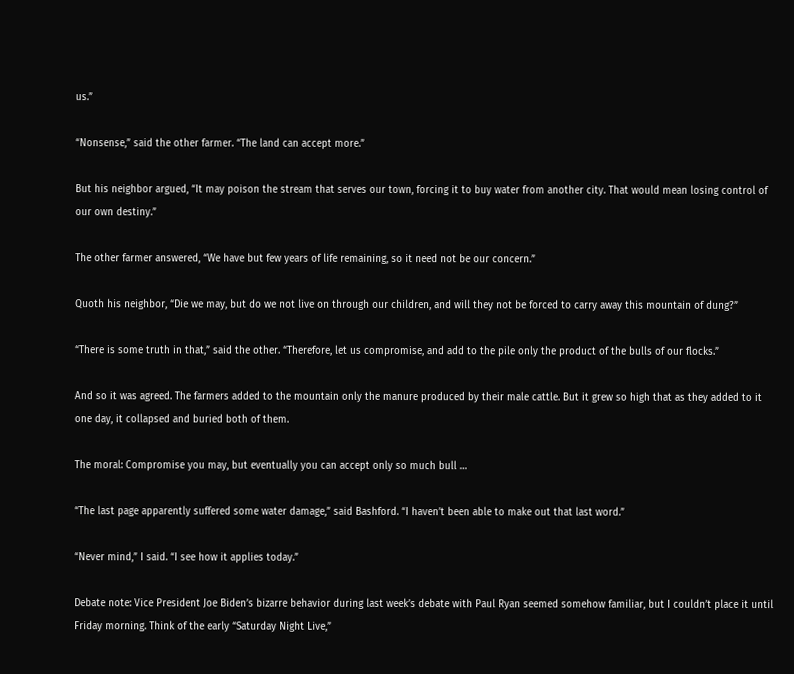us.”

“Nonsense,” said the other farmer. “The land can accept more.”

But his neighbor argued, “It may poison the stream that serves our town, forcing it to buy water from another city. That would mean losing control of our own destiny.”

The other farmer answered, “We have but few years of life remaining, so it need not be our concern.”

Quoth his neighbor, “Die we may, but do we not live on through our children, and will they not be forced to carry away this mountain of dung?”

“There is some truth in that,” said the other. “Therefore, let us compromise, and add to the pile only the product of the bulls of our flocks.”

And so it was agreed. The farmers added to the mountain only the manure produced by their male cattle. But it grew so high that as they added to it one day, it collapsed and buried both of them.

The moral: Compromise you may, but eventually you can accept only so much bull …

“The last page apparently suffered some water damage,” said Bashford. “I haven’t been able to make out that last word.”

“Never mind,” I said. “I see how it applies today.”

Debate note: Vice President Joe Biden’s bizarre behavior during last week’s debate with Paul Ryan seemed somehow familiar, but I couldn’t place it until Friday morning. Think of the early “Saturday Night Live,”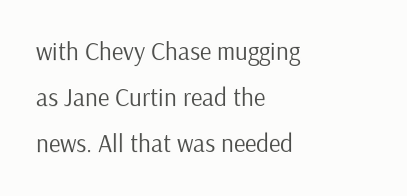with Chevy Chase mugging as Jane Curtin read the news. All that was needed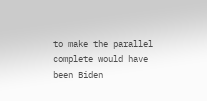to make the parallel complete would have been Biden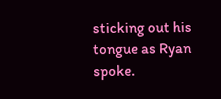sticking out his tongue as Ryan spoke.